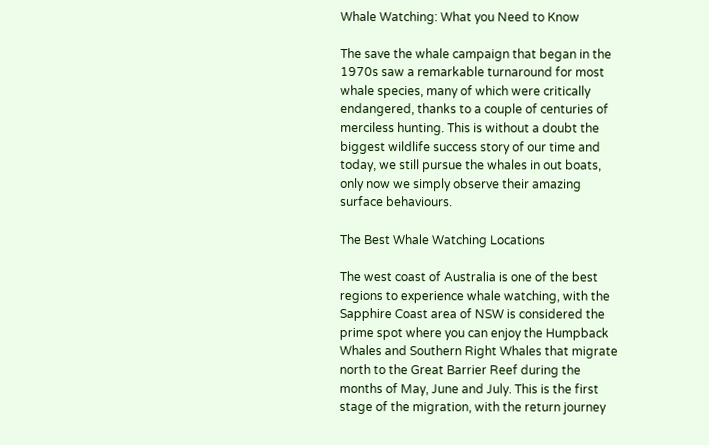Whale Watching: What you Need to Know

The save the whale campaign that began in the 1970s saw a remarkable turnaround for most whale species, many of which were critically endangered, thanks to a couple of centuries of merciless hunting. This is without a doubt the biggest wildlife success story of our time and today, we still pursue the whales in out boats, only now we simply observe their amazing surface behaviours.

The Best Whale Watching Locations

The west coast of Australia is one of the best regions to experience whale watching, with the Sapphire Coast area of NSW is considered the prime spot where you can enjoy the Humpback Whales and Southern Right Whales that migrate north to the Great Barrier Reef during the months of May, June and July. This is the first stage of the migration, with the return journey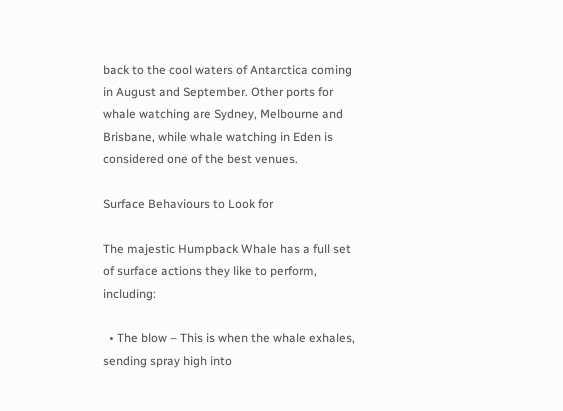back to the cool waters of Antarctica coming in August and September. Other ports for whale watching are Sydney, Melbourne and Brisbane, while whale watching in Eden is considered one of the best venues.

Surface Behaviours to Look for

The majestic Humpback Whale has a full set of surface actions they like to perform, including:

  • The blow – This is when the whale exhales, sending spray high into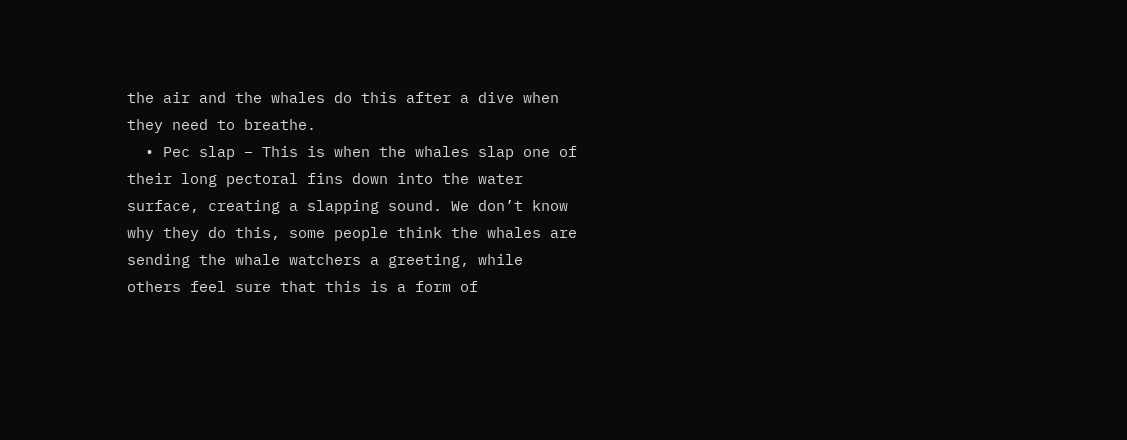the air and the whales do this after a dive when they need to breathe.
  • Pec slap – This is when the whales slap one of their long pectoral fins down into the water surface, creating a slapping sound. We don’t know why they do this, some people think the whales are sending the whale watchers a greeting, while others feel sure that this is a form of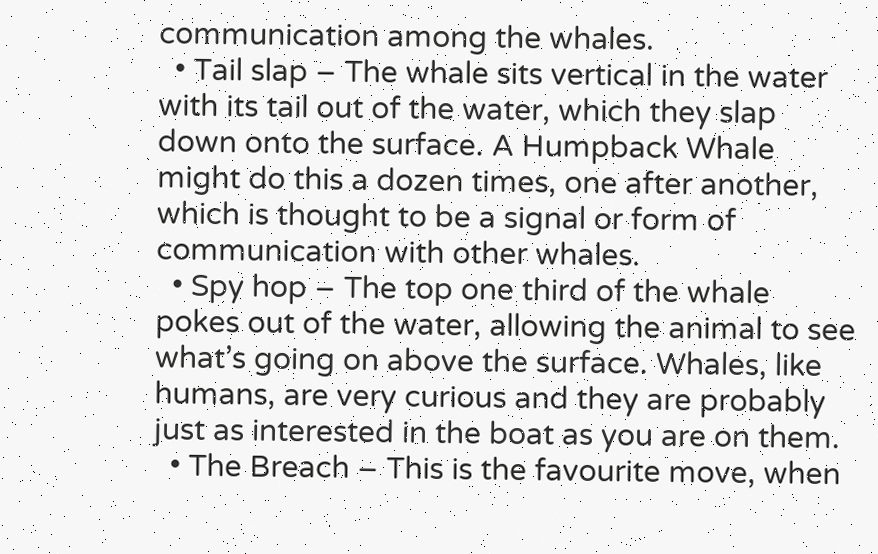communication among the whales.
  • Tail slap – The whale sits vertical in the water with its tail out of the water, which they slap down onto the surface. A Humpback Whale might do this a dozen times, one after another, which is thought to be a signal or form of communication with other whales.
  • Spy hop – The top one third of the whale pokes out of the water, allowing the animal to see what’s going on above the surface. Whales, like humans, are very curious and they are probably just as interested in the boat as you are on them.
  • The Breach – This is the favourite move, when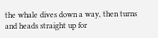the whale dives down a way, then turns and heads straight up for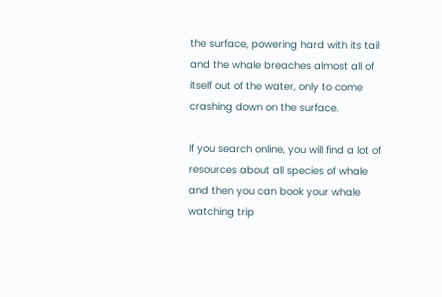the surface, powering hard with its tail and the whale breaches almost all of itself out of the water, only to come crashing down on the surface.

If you search online, you will find a lot of resources about all species of whale and then you can book your whale watching trip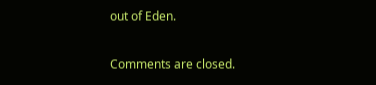out of Eden.

Comments are closed.